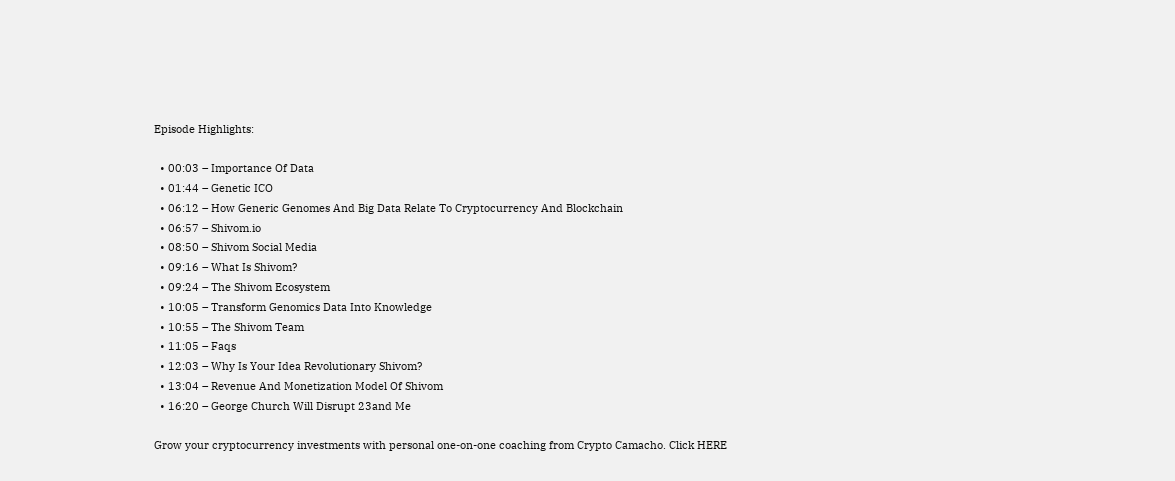Episode Highlights:

  • 00:03 – Importance Of Data
  • 01:44 – Genetic ICO
  • 06:12 – How Generic Genomes And Big Data Relate To Cryptocurrency And Blockchain
  • 06:57 – Shivom.io
  • 08:50 – Shivom Social Media
  • 09:16 – What Is Shivom?
  • 09:24 – The Shivom Ecosystem
  • 10:05 – Transform Genomics Data Into Knowledge
  • 10:55 – The Shivom Team
  • 11:05 – Faqs
  • 12:03 – Why Is Your Idea Revolutionary Shivom?
  • 13:04 – Revenue And Monetization Model Of Shivom
  • 16:20 – George Church Will Disrupt 23and Me

Grow your cryptocurrency investments with personal one-on-one coaching from Crypto Camacho. Click HERE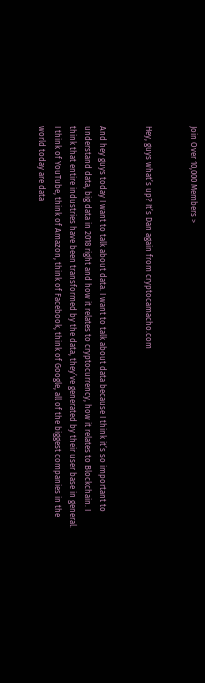Join Over 10,000 Members >


Hey, guys what’s up? It’s Dan again from cryptocamacho.com


And hey guys today I want to talk about data. I want to talk about data because I think it’s so important to understand data, big data in 2018 right and how it relates to cryptocurrency, how it relates to Blockchain. I think that entire industries have been transformed by the data, they’ve generated by their user base in general. I think of YouTube, think of Amazon, think of Facebook, think of Google, all of the biggest companies in the world today are data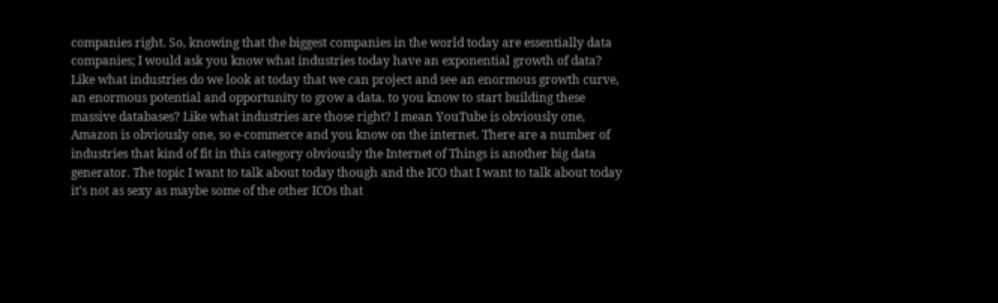companies right. So, knowing that the biggest companies in the world today are essentially data companies; I would ask you know what industries today have an exponential growth of data? Like what industries do we look at today that we can project and see an enormous growth curve, an enormous potential and opportunity to grow a data. to you know to start building these massive databases? Like what industries are those right? I mean YouTube is obviously one, Amazon is obviously one, so e-commerce and you know on the internet. There are a number of industries that kind of fit in this category obviously the Internet of Things is another big data generator. The topic I want to talk about today though and the ICO that I want to talk about today it’s not as sexy as maybe some of the other ICOs that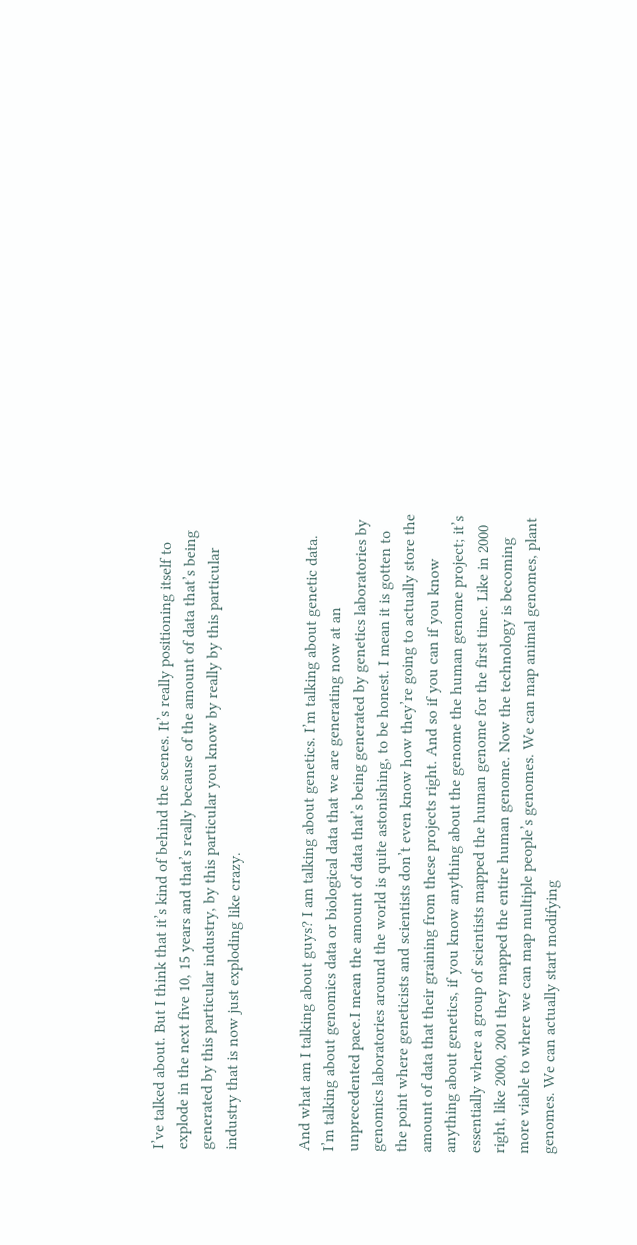I’ve talked about. But I think that it’s kind of behind the scenes. It’s really positioning itself to explode in the next five 10, 15 years and that’s really because of the amount of data that’s being generated by this particular industry, by this particular you know by really by this particular industry that is now just exploding like crazy.


And what am I talking about guys? I am talking about genetics. I’m talking about genetic data. I’m talking about genomics data or biological data that we are generating now at an unprecedented pace.I mean the amount of data that’s being generated by genetics laboratories by genomics laboratories around the world is quite astonishing, to be honest. I mean it is gotten to the point where geneticists and scientists don’t even know how they’re going to actually store the amount of data that their graining from these projects right. And so if you can if you know anything about genetics, if you know anything about the genome the human genome project; it’s essentially where a group of scientists mapped the human genome for the first time. Like in 2000 right, like 2000, 2001 they mapped the entire human genome. Now the technology is becoming more viable to where we can map multiple people’s genomes. We can map animal genomes, plant genomes. We can actually start modifying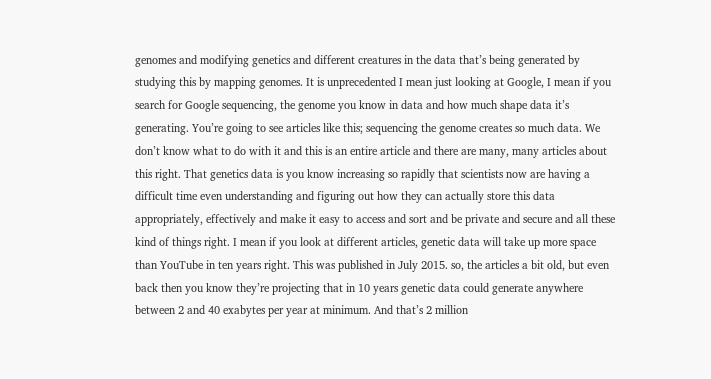genomes and modifying genetics and different creatures in the data that’s being generated by studying this by mapping genomes. It is unprecedented I mean just looking at Google, I mean if you search for Google sequencing, the genome you know in data and how much shape data it’s generating. You’re going to see articles like this; sequencing the genome creates so much data. We don’t know what to do with it and this is an entire article and there are many, many articles about this right. That genetics data is you know increasing so rapidly that scientists now are having a difficult time even understanding and figuring out how they can actually store this data appropriately, effectively and make it easy to access and sort and be private and secure and all these kind of things right. I mean if you look at different articles, genetic data will take up more space than YouTube in ten years right. This was published in July 2015. so, the articles a bit old, but even back then you know they’re projecting that in 10 years genetic data could generate anywhere between 2 and 40 exabytes per year at minimum. And that’s 2 million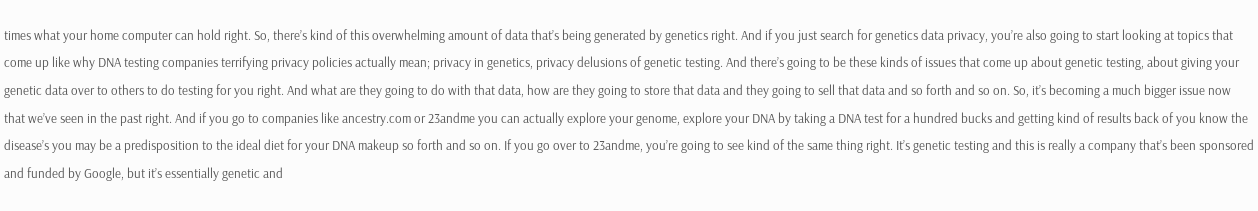times what your home computer can hold right. So, there’s kind of this overwhelming amount of data that’s being generated by genetics right. And if you just search for genetics data privacy, you’re also going to start looking at topics that come up like why DNA testing companies terrifying privacy policies actually mean; privacy in genetics, privacy delusions of genetic testing. And there’s going to be these kinds of issues that come up about genetic testing, about giving your genetic data over to others to do testing for you right. And what are they going to do with that data, how are they going to store that data and they going to sell that data and so forth and so on. So, it’s becoming a much bigger issue now that we’ve seen in the past right. And if you go to companies like ancestry.com or 23andme you can actually explore your genome, explore your DNA by taking a DNA test for a hundred bucks and getting kind of results back of you know the disease’s you may be a predisposition to the ideal diet for your DNA makeup so forth and so on. If you go over to 23andme, you’re going to see kind of the same thing right. It’s genetic testing and this is really a company that’s been sponsored and funded by Google, but it’s essentially genetic and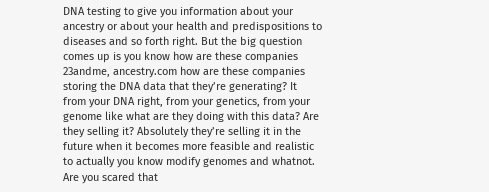DNA testing to give you information about your ancestry or about your health and predispositions to diseases and so forth right. But the big question comes up is you know how are these companies 23andme, ancestry.com how are these companies storing the DNA data that they’re generating? It from your DNA right, from your genetics, from your genome like what are they doing with this data? Are they selling it? Absolutely they’re selling it in the future when it becomes more feasible and realistic to actually you know modify genomes and whatnot. Are you scared that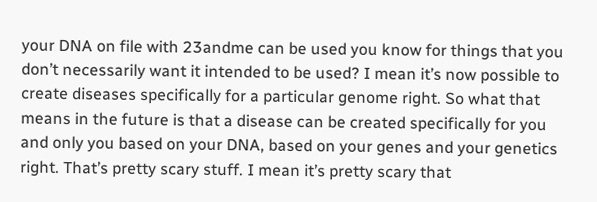your DNA on file with 23andme can be used you know for things that you don’t necessarily want it intended to be used? I mean it’s now possible to create diseases specifically for a particular genome right. So what that means in the future is that a disease can be created specifically for you and only you based on your DNA, based on your genes and your genetics right. That’s pretty scary stuff. I mean it’s pretty scary that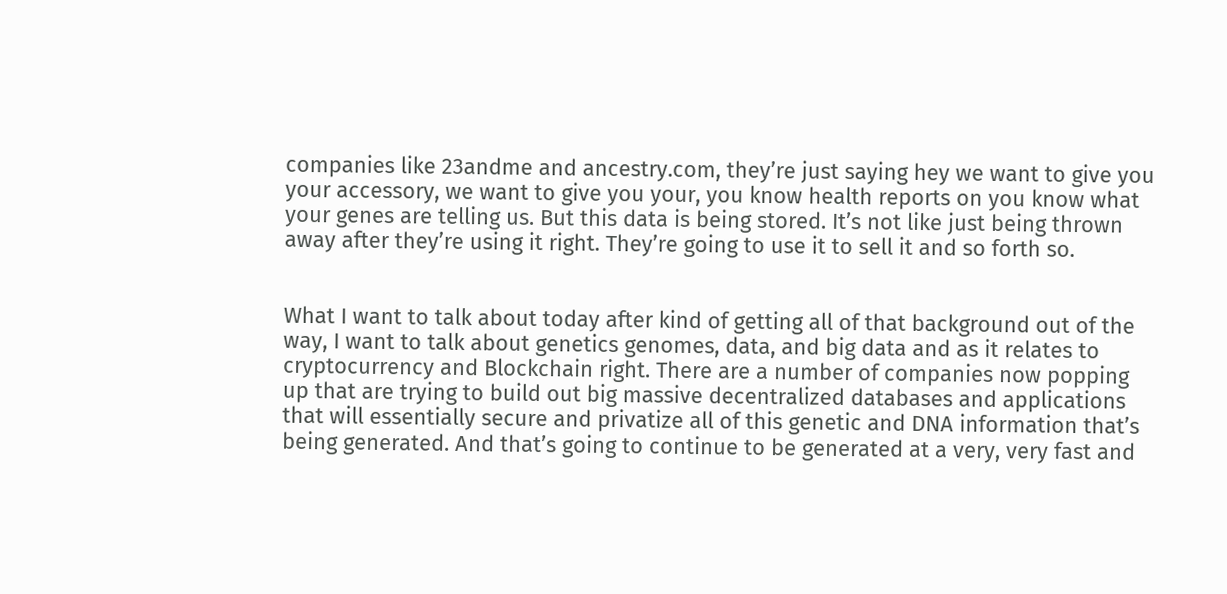companies like 23andme and ancestry.com, they’re just saying hey we want to give you your accessory, we want to give you your, you know health reports on you know what your genes are telling us. But this data is being stored. It’s not like just being thrown away after they’re using it right. They’re going to use it to sell it and so forth so.


What I want to talk about today after kind of getting all of that background out of the way, I want to talk about genetics genomes, data, and big data and as it relates to cryptocurrency and Blockchain right. There are a number of companies now popping up that are trying to build out big massive decentralized databases and applications that will essentially secure and privatize all of this genetic and DNA information that’s being generated. And that’s going to continue to be generated at a very, very fast and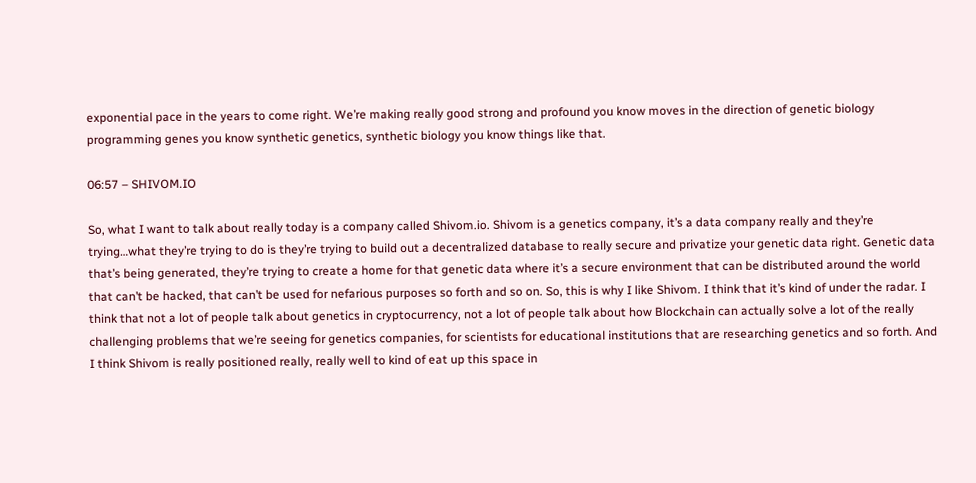exponential pace in the years to come right. We’re making really good strong and profound you know moves in the direction of genetic biology programming genes you know synthetic genetics, synthetic biology you know things like that.

06:57 – SHIVOM.IO

So, what I want to talk about really today is a company called Shivom.io. Shivom is a genetics company, it’s a data company really and they’re trying…what they’re trying to do is they’re trying to build out a decentralized database to really secure and privatize your genetic data right. Genetic data that’s being generated, they’re trying to create a home for that genetic data where it’s a secure environment that can be distributed around the world that can’t be hacked, that can’t be used for nefarious purposes so forth and so on. So, this is why I like Shivom. I think that it’s kind of under the radar. I think that not a lot of people talk about genetics in cryptocurrency, not a lot of people talk about how Blockchain can actually solve a lot of the really challenging problems that we’re seeing for genetics companies, for scientists for educational institutions that are researching genetics and so forth. And I think Shivom is really positioned really, really well to kind of eat up this space in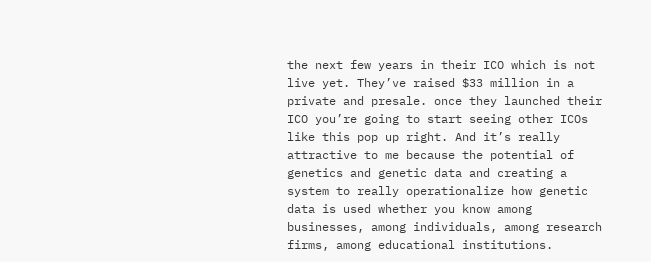the next few years in their ICO which is not live yet. They’ve raised $33 million in a private and presale. once they launched their ICO you’re going to start seeing other ICOs like this pop up right. And it’s really attractive to me because the potential of genetics and genetic data and creating a system to really operationalize how genetic data is used whether you know among businesses, among individuals, among research firms, among educational institutions.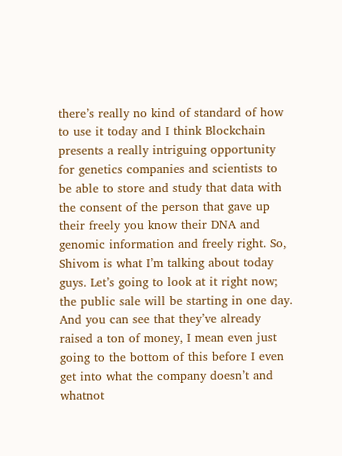there’s really no kind of standard of how to use it today and I think Blockchain presents a really intriguing opportunity for genetics companies and scientists to be able to store and study that data with the consent of the person that gave up their freely you know their DNA and genomic information and freely right. So, Shivom is what I’m talking about today guys. Let’s going to look at it right now; the public sale will be starting in one day. And you can see that they’ve already raised a ton of money, I mean even just going to the bottom of this before I even get into what the company doesn’t and whatnot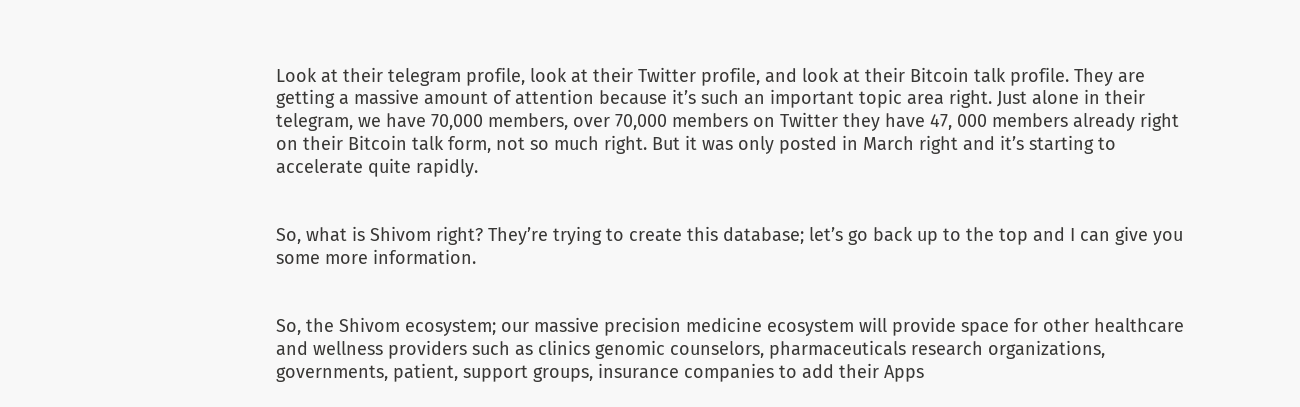Look at their telegram profile, look at their Twitter profile, and look at their Bitcoin talk profile. They are getting a massive amount of attention because it’s such an important topic area right. Just alone in their telegram, we have 70,000 members, over 70,000 members on Twitter they have 47, 000 members already right on their Bitcoin talk form, not so much right. But it was only posted in March right and it’s starting to accelerate quite rapidly.


So, what is Shivom right? They’re trying to create this database; let’s go back up to the top and I can give you some more information.


So, the Shivom ecosystem; our massive precision medicine ecosystem will provide space for other healthcare and wellness providers such as clinics genomic counselors, pharmaceuticals research organizations, governments, patient, support groups, insurance companies to add their Apps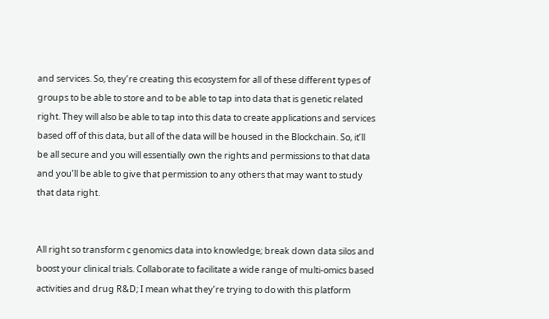and services. So, they’re creating this ecosystem for all of these different types of groups to be able to store and to be able to tap into data that is genetic related right. They will also be able to tap into this data to create applications and services based off of this data, but all of the data will be housed in the Blockchain. So, it’ll be all secure and you will essentially own the rights and permissions to that data and you’ll be able to give that permission to any others that may want to study that data right.


All right so transform c genomics data into knowledge; break down data silos and boost your clinical trials. Collaborate to facilitate a wide range of multi-omics based activities and drug R&D; I mean what they’re trying to do with this platform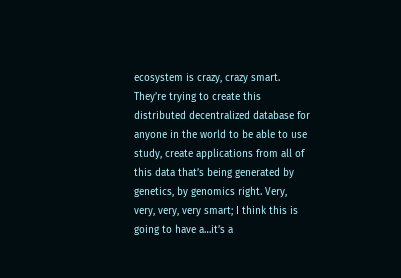ecosystem is crazy, crazy smart. They’re trying to create this distributed decentralized database for anyone in the world to be able to use study, create applications from all of this data that’s being generated by genetics, by genomics right. Very, very, very, very smart; I think this is going to have a…it’s a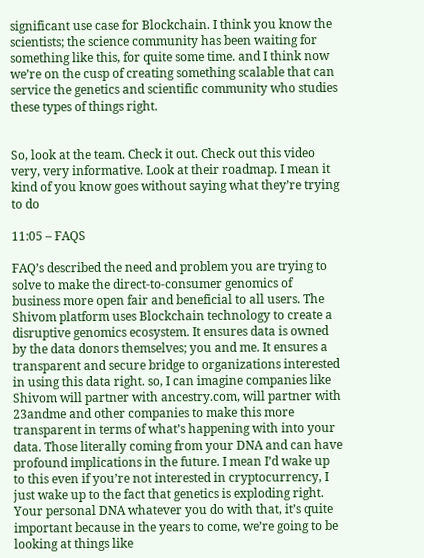significant use case for Blockchain. I think you know the scientists; the science community has been waiting for something like this, for quite some time. and I think now we’re on the cusp of creating something scalable that can service the genetics and scientific community who studies these types of things right.


So, look at the team. Check it out. Check out this video very, very informative. Look at their roadmap. I mean it kind of you know goes without saying what they’re trying to do

11:05 – FAQS

FAQ’s described the need and problem you are trying to solve to make the direct-to-consumer genomics of business more open fair and beneficial to all users. The Shivom platform uses Blockchain technology to create a disruptive genomics ecosystem. It ensures data is owned by the data donors themselves; you and me. It ensures a transparent and secure bridge to organizations interested in using this data right. so, I can imagine companies like Shivom will partner with ancestry.com, will partner with 23andme and other companies to make this more transparent in terms of what’s happening with into your data. Those literally coming from your DNA and can have profound implications in the future. I mean I’d wake up to this even if you’re not interested in cryptocurrency, I just wake up to the fact that genetics is exploding right. Your personal DNA whatever you do with that, it’s quite important because in the years to come, we’re going to be looking at things like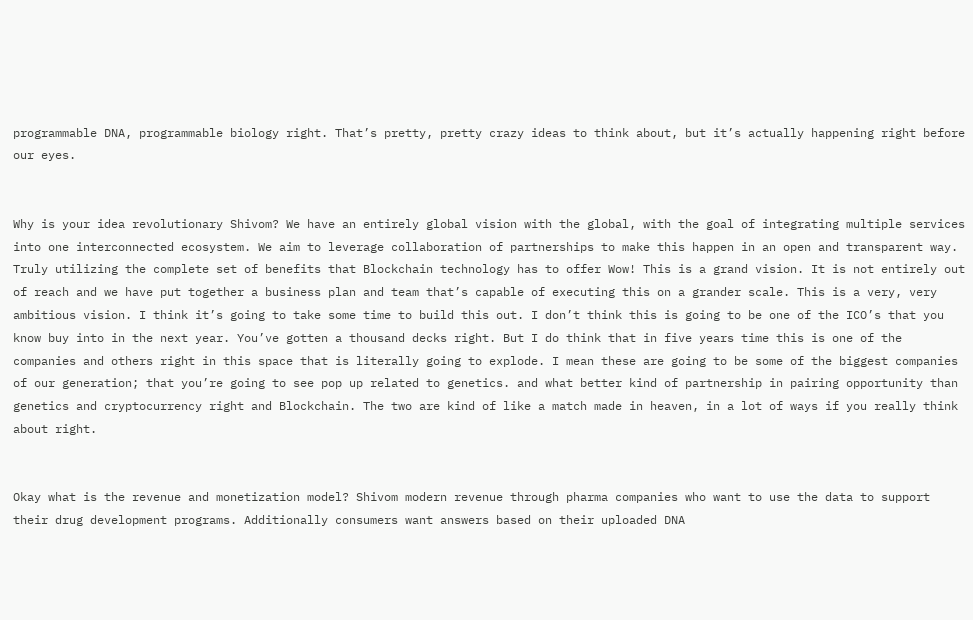programmable DNA, programmable biology right. That’s pretty, pretty crazy ideas to think about, but it’s actually happening right before our eyes.


Why is your idea revolutionary Shivom? We have an entirely global vision with the global, with the goal of integrating multiple services into one interconnected ecosystem. We aim to leverage collaboration of partnerships to make this happen in an open and transparent way. Truly utilizing the complete set of benefits that Blockchain technology has to offer Wow! This is a grand vision. It is not entirely out of reach and we have put together a business plan and team that’s capable of executing this on a grander scale. This is a very, very ambitious vision. I think it’s going to take some time to build this out. I don’t think this is going to be one of the ICO’s that you know buy into in the next year. You’ve gotten a thousand decks right. But I do think that in five years time this is one of the companies and others right in this space that is literally going to explode. I mean these are going to be some of the biggest companies of our generation; that you’re going to see pop up related to genetics. and what better kind of partnership in pairing opportunity than genetics and cryptocurrency right and Blockchain. The two are kind of like a match made in heaven, in a lot of ways if you really think about right.


Okay what is the revenue and monetization model? Shivom modern revenue through pharma companies who want to use the data to support their drug development programs. Additionally consumers want answers based on their uploaded DNA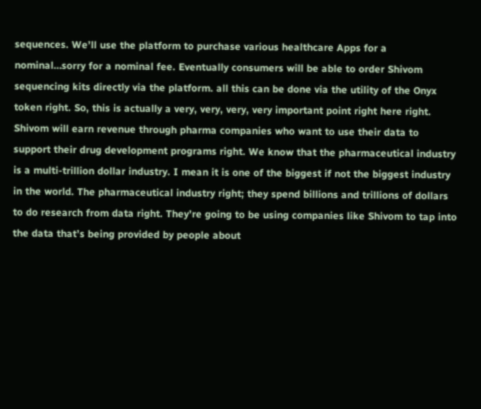sequences. We’ll use the platform to purchase various healthcare Apps for a nominal…sorry for a nominal fee. Eventually consumers will be able to order Shivom sequencing kits directly via the platform. all this can be done via the utility of the Onyx token right. So, this is actually a very, very, very, very important point right here right. Shivom will earn revenue through pharma companies who want to use their data to support their drug development programs right. We know that the pharmaceutical industry is a multi-trillion dollar industry. I mean it is one of the biggest if not the biggest industry in the world. The pharmaceutical industry right; they spend billions and trillions of dollars to do research from data right. They’re going to be using companies like Shivom to tap into the data that’s being provided by people about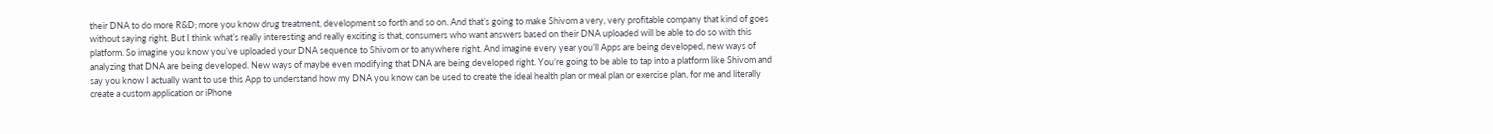their DNA to do more R&D; more you know drug treatment, development so forth and so on. And that’s going to make Shivom a very, very profitable company that kind of goes without saying right. But I think what’s really interesting and really exciting is that, consumers who want answers based on their DNA uploaded will be able to do so with this platform. So imagine you know you’ve uploaded your DNA sequence to Shivom or to anywhere right. And imagine every year you’ll Apps are being developed, new ways of analyzing that DNA are being developed. New ways of maybe even modifying that DNA are being developed right. You’re going to be able to tap into a platform like Shivom and say you know I actually want to use this App to understand how my DNA you know can be used to create the ideal health plan or meal plan or exercise plan, for me and literally create a custom application or iPhone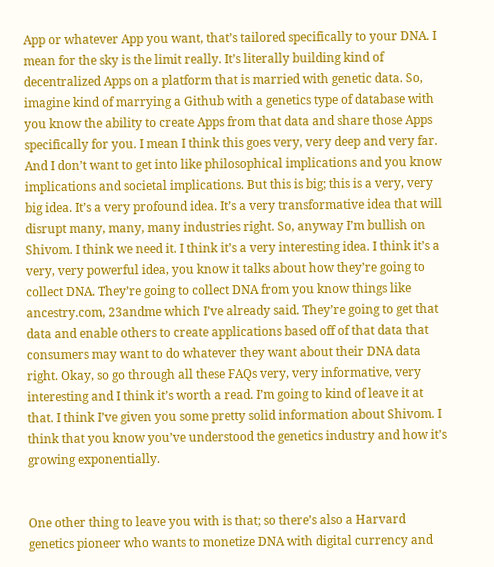App or whatever App you want, that’s tailored specifically to your DNA. I mean for the sky is the limit really. It’s literally building kind of decentralized Apps on a platform that is married with genetic data. So, imagine kind of marrying a Github with a genetics type of database with you know the ability to create Apps from that data and share those Apps specifically for you. I mean I think this goes very, very deep and very far. And I don’t want to get into like philosophical implications and you know implications and societal implications. But this is big; this is a very, very big idea. It’s a very profound idea. It’s a very transformative idea that will disrupt many, many, many industries right. So, anyway I’m bullish on Shivom. I think we need it. I think it’s a very interesting idea. I think it’s a very, very powerful idea, you know it talks about how they’re going to collect DNA. They’re going to collect DNA from you know things like ancestry.com, 23andme which I’ve already said. They’re going to get that data and enable others to create applications based off of that data that consumers may want to do whatever they want about their DNA data right. Okay, so go through all these FAQs very, very informative, very interesting and I think it’s worth a read. I’m going to kind of leave it at that. I think I’ve given you some pretty solid information about Shivom. I think that you know you’ve understood the genetics industry and how it’s growing exponentially.


One other thing to leave you with is that; so there’s also a Harvard genetics pioneer who wants to monetize DNA with digital currency and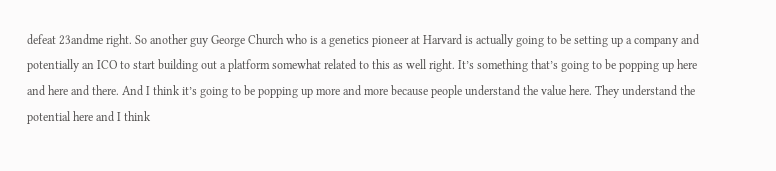defeat 23andme right. So another guy George Church who is a genetics pioneer at Harvard is actually going to be setting up a company and potentially an ICO to start building out a platform somewhat related to this as well right. It’s something that’s going to be popping up here and here and there. And I think it’s going to be popping up more and more because people understand the value here. They understand the potential here and I think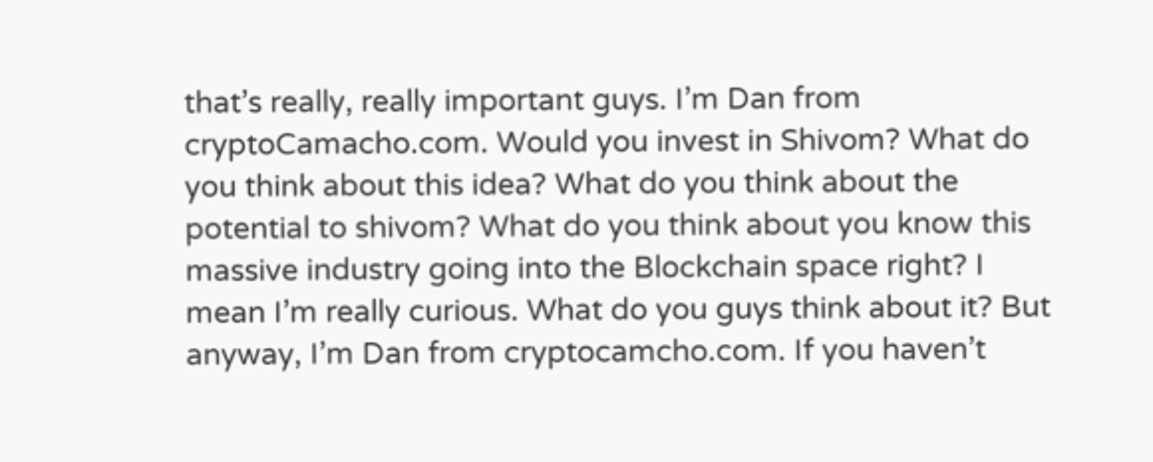that’s really, really important guys. I’m Dan from cryptoCamacho.com. Would you invest in Shivom? What do you think about this idea? What do you think about the potential to shivom? What do you think about you know this massive industry going into the Blockchain space right? I mean I’m really curious. What do you guys think about it? But anyway, I’m Dan from cryptocamcho.com. If you haven’t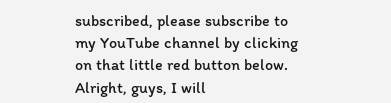subscribed, please subscribe to my YouTube channel by clicking on that little red button below. Alright, guys, I will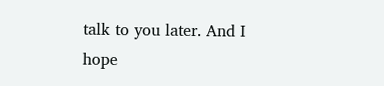talk to you later. And I hope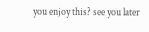you enjoy this? see you later